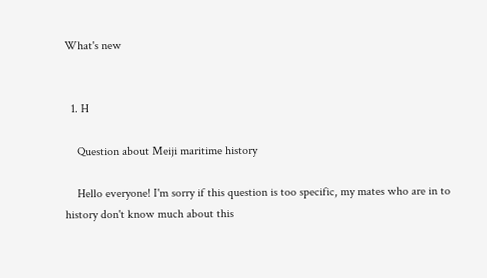What's new


  1. H

    Question about Meiji maritime history

    Hello everyone! I'm sorry if this question is too specific, my mates who are in to history don't know much about this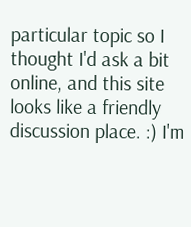particular topic so I thought I'd ask a bit online, and this site looks like a friendly discussion place. :) I'm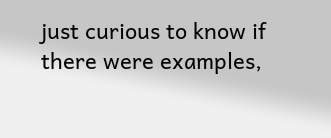just curious to know if there were examples,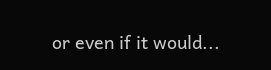or even if it would...